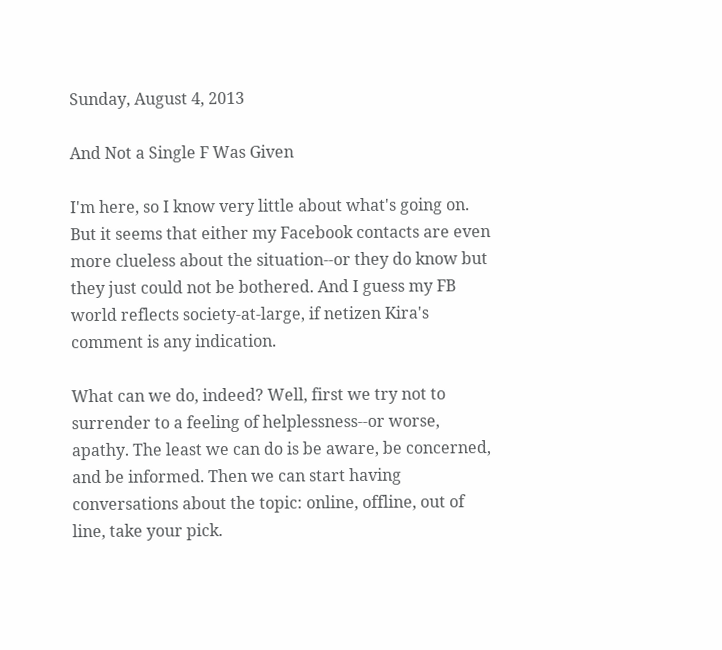Sunday, August 4, 2013

And Not a Single F Was Given

I'm here, so I know very little about what's going on. But it seems that either my Facebook contacts are even more clueless about the situation--or they do know but they just could not be bothered. And I guess my FB world reflects society-at-large, if netizen Kira's comment is any indication.

What can we do, indeed? Well, first we try not to surrender to a feeling of helplessness--or worse, apathy. The least we can do is be aware, be concerned, and be informed. Then we can start having conversations about the topic: online, offline, out of line, take your pick.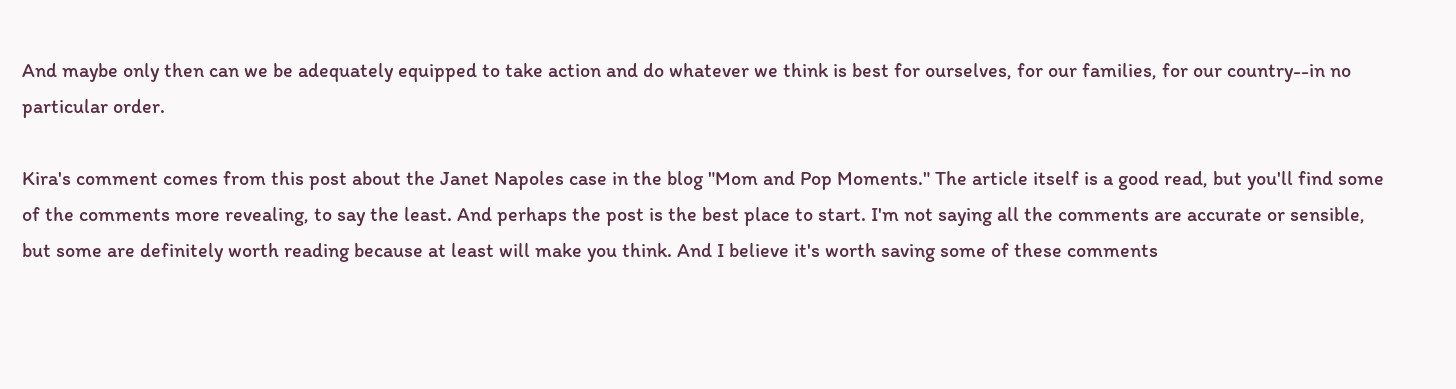And maybe only then can we be adequately equipped to take action and do whatever we think is best for ourselves, for our families, for our country--in no particular order.

Kira's comment comes from this post about the Janet Napoles case in the blog "Mom and Pop Moments." The article itself is a good read, but you'll find some of the comments more revealing, to say the least. And perhaps the post is the best place to start. I'm not saying all the comments are accurate or sensible, but some are definitely worth reading because at least will make you think. And I believe it's worth saving some of these comments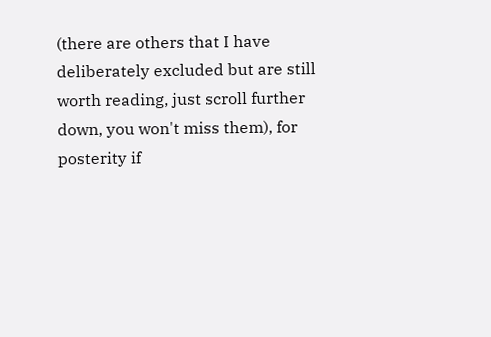(there are others that I have deliberately excluded but are still worth reading, just scroll further down, you won't miss them), for posterity if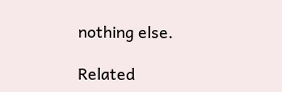nothing else.

Related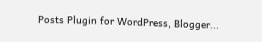Posts Plugin for WordPress, Blogger...